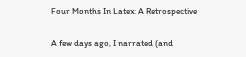Four Months In Latex: A Retrospective

A few days ago, I narrated (and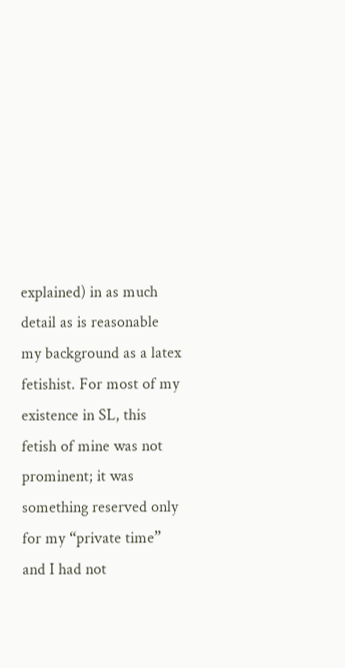explained) in as much detail as is reasonable my background as a latex fetishist. For most of my existence in SL, this fetish of mine was not prominent; it was something reserved only for my “private time” and I had not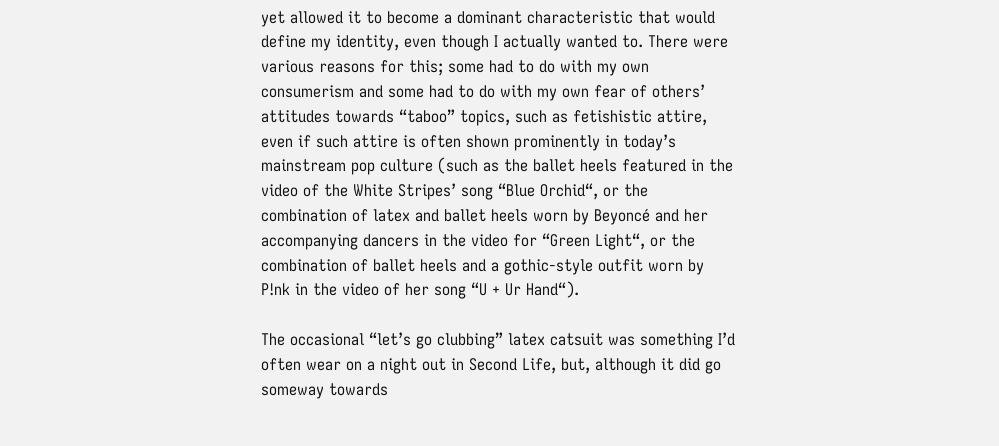yet allowed it to become a dominant characteristic that would define my identity, even though I actually wanted to. There were various reasons for this; some had to do with my own consumerism and some had to do with my own fear of others’ attitudes towards “taboo” topics, such as fetishistic attire, even if such attire is often shown prominently in today’s mainstream pop culture (such as the ballet heels featured in the video of the White Stripes’ song “Blue Orchid“, or the combination of latex and ballet heels worn by Beyoncé and her accompanying dancers in the video for “Green Light“, or the combination of ballet heels and a gothic-style outfit worn by P!nk in the video of her song “U + Ur Hand“).

The occasional “let’s go clubbing” latex catsuit was something I’d often wear on a night out in Second Life, but, although it did go someway towards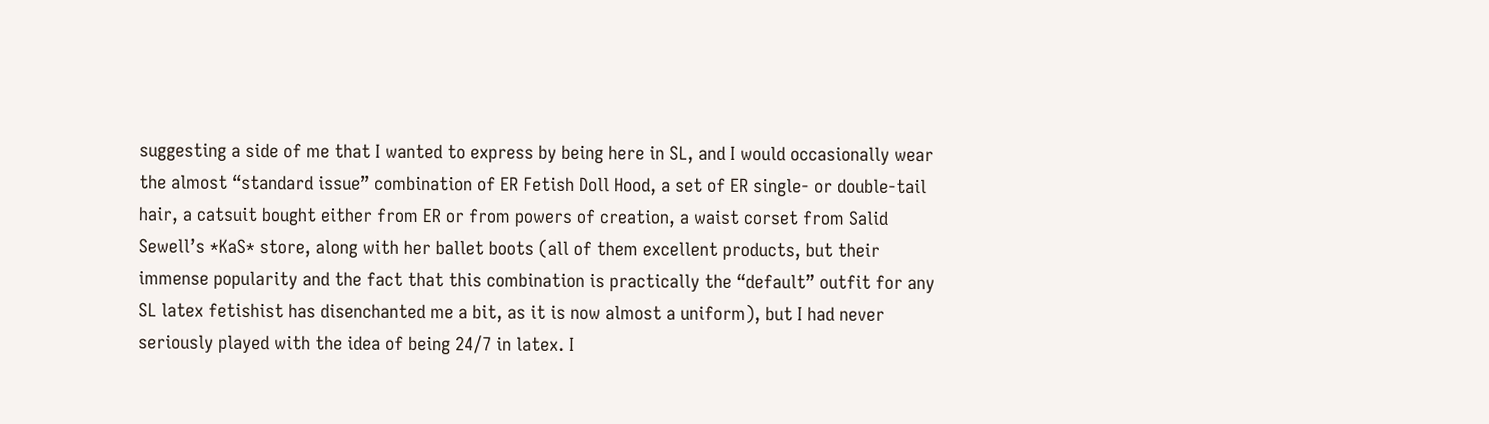suggesting a side of me that I wanted to express by being here in SL, and I would occasionally wear the almost “standard issue” combination of ER Fetish Doll Hood, a set of ER single- or double-tail hair, a catsuit bought either from ER or from powers of creation, a waist corset from Salid Sewell’s *KaS* store, along with her ballet boots (all of them excellent products, but their immense popularity and the fact that this combination is practically the “default” outfit for any SL latex fetishist has disenchanted me a bit, as it is now almost a uniform), but I had never seriously played with the idea of being 24/7 in latex. I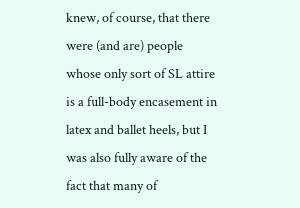knew, of course, that there were (and are) people whose only sort of SL attire is a full-body encasement in latex and ballet heels, but I was also fully aware of the fact that many of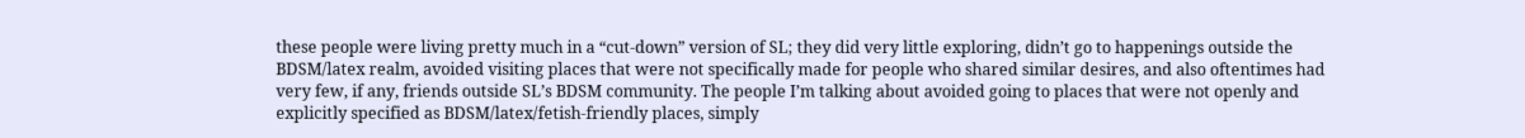these people were living pretty much in a “cut-down” version of SL; they did very little exploring, didn’t go to happenings outside the BDSM/latex realm, avoided visiting places that were not specifically made for people who shared similar desires, and also oftentimes had very few, if any, friends outside SL’s BDSM community. The people I’m talking about avoided going to places that were not openly and explicitly specified as BDSM/latex/fetish-friendly places, simply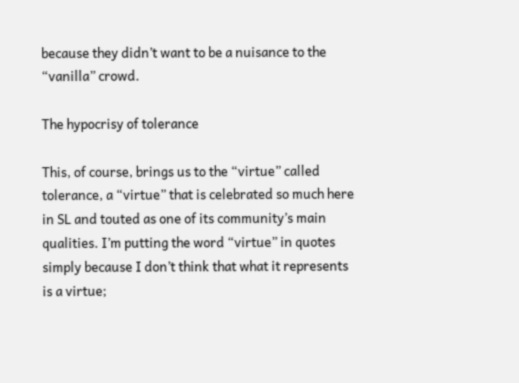because they didn’t want to be a nuisance to the “vanilla” crowd.

The hypocrisy of tolerance

This, of course, brings us to the “virtue” called tolerance, a “virtue” that is celebrated so much here in SL and touted as one of its community’s main qualities. I’m putting the word “virtue” in quotes simply because I don’t think that what it represents is a virtue;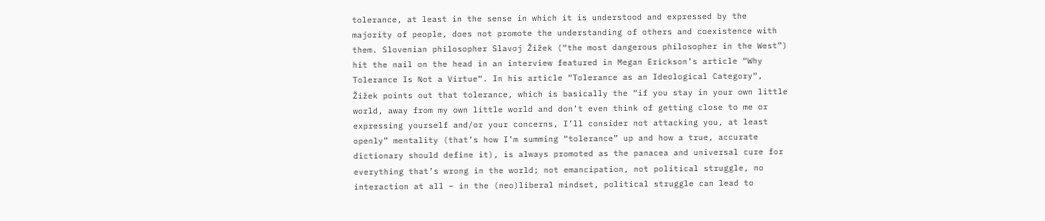tolerance, at least in the sense in which it is understood and expressed by the majority of people, does not promote the understanding of others and coexistence with them. Slovenian philosopher Slavoj Žižek (“the most dangerous philosopher in the West”) hit the nail on the head in an interview featured in Megan Erickson’s article “Why Tolerance Is Not a Virtue“. In his article “Tolerance as an Ideological Category“, Žižek points out that tolerance, which is basically the “if you stay in your own little world, away from my own little world and don’t even think of getting close to me or expressing yourself and/or your concerns, I’ll consider not attacking you, at least openly” mentality (that’s how I’m summing “tolerance” up and how a true, accurate dictionary should define it), is always promoted as the panacea and universal cure for everything that’s wrong in the world; not emancipation, not political struggle, no interaction at all – in the (neo)liberal mindset, political struggle can lead to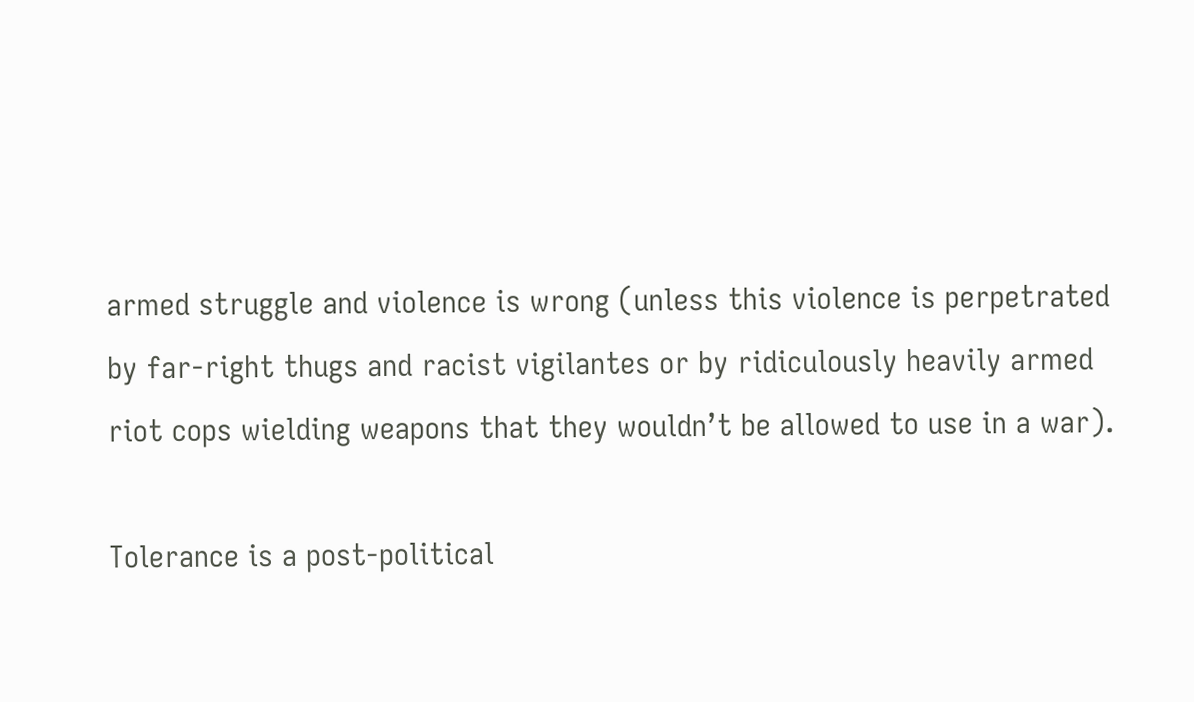armed struggle and violence is wrong (unless this violence is perpetrated by far-right thugs and racist vigilantes or by ridiculously heavily armed riot cops wielding weapons that they wouldn’t be allowed to use in a war).

Tolerance is a post-political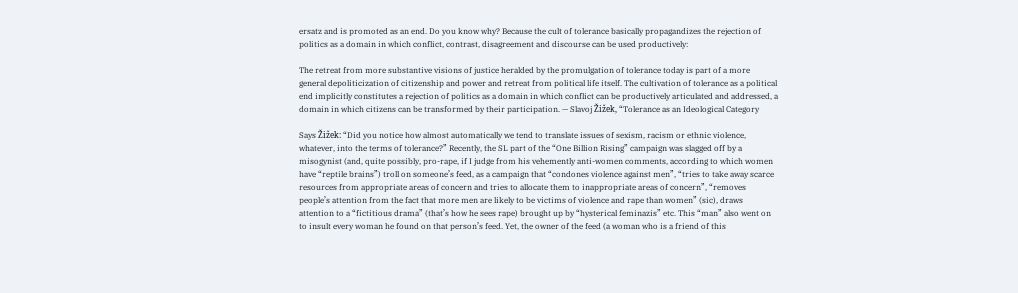ersatz and is promoted as an end. Do you know why? Because the cult of tolerance basically propagandizes the rejection of politics as a domain in which conflict, contrast, disagreement and discourse can be used productively:

The retreat from more substantive visions of justice heralded by the promulgation of tolerance today is part of a more general depoliticization of citizenship and power and retreat from political life itself. The cultivation of tolerance as a political end implicitly constitutes a rejection of politics as a domain in which conflict can be productively articulated and addressed, a domain in which citizens can be transformed by their participation. — Slavoj Žižek, “Tolerance as an Ideological Category

Says Žižek: “Did you notice how almost automatically we tend to translate issues of sexism, racism or ethnic violence, whatever, into the terms of tolerance?” Recently, the SL part of the “One Billion Rising” campaign was slagged off by a misogynist (and, quite possibly, pro-rape, if I judge from his vehemently anti-women comments, according to which women have “reptile brains”) troll on someone’s feed, as a campaign that “condones violence against men”, “tries to take away scarce resources from appropriate areas of concern and tries to allocate them to inappropriate areas of concern”, “removes people’s attention from the fact that more men are likely to be victims of violence and rape than women” (sic), draws attention to a “fictitious drama” (that’s how he sees rape) brought up by “hysterical feminazis” etc. This “man” also went on to insult every woman he found on that person’s feed. Yet, the owner of the feed (a woman who is a friend of this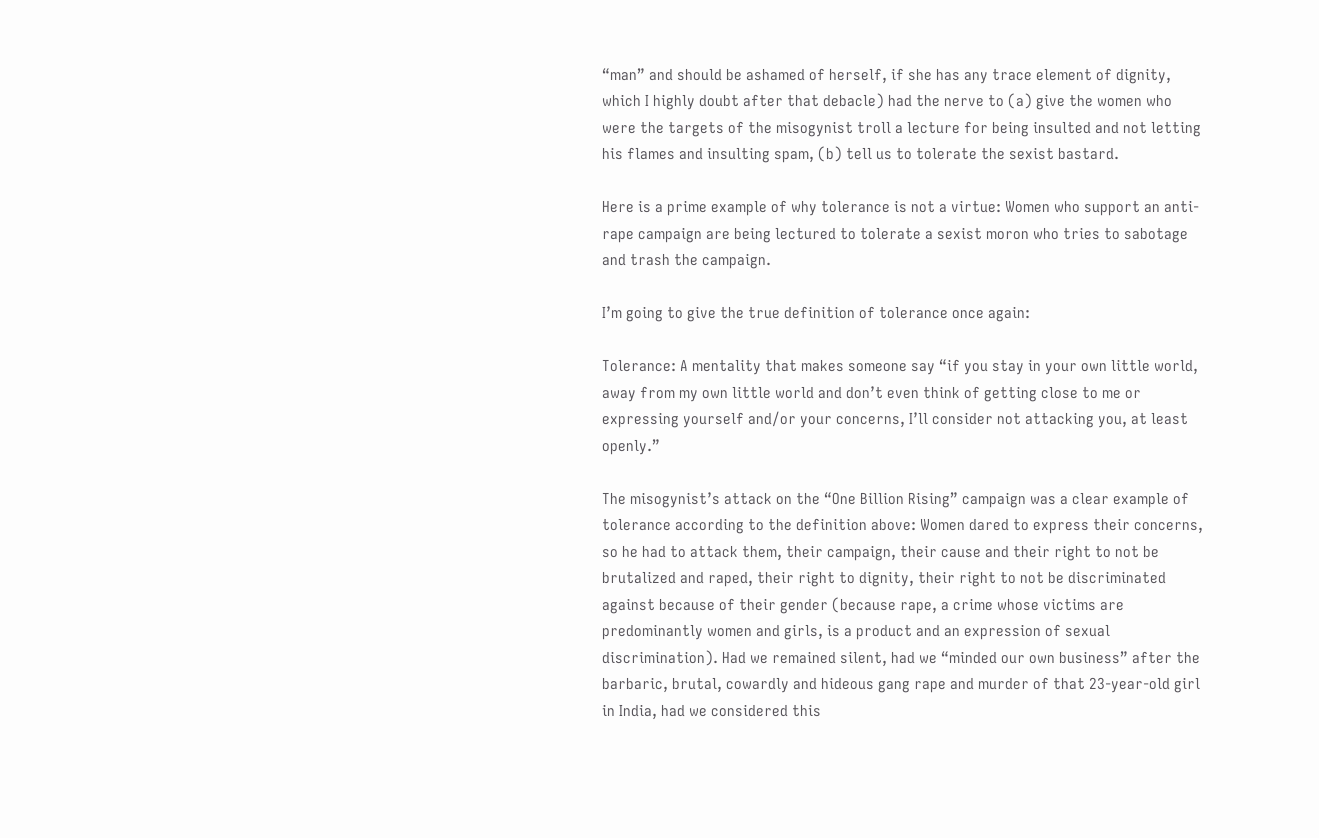“man” and should be ashamed of herself, if she has any trace element of dignity, which I highly doubt after that debacle) had the nerve to (a) give the women who were the targets of the misogynist troll a lecture for being insulted and not letting his flames and insulting spam, (b) tell us to tolerate the sexist bastard.

Here is a prime example of why tolerance is not a virtue: Women who support an anti-rape campaign are being lectured to tolerate a sexist moron who tries to sabotage and trash the campaign.

I’m going to give the true definition of tolerance once again:

Tolerance: A mentality that makes someone say “if you stay in your own little world, away from my own little world and don’t even think of getting close to me or expressing yourself and/or your concerns, I’ll consider not attacking you, at least openly.”

The misogynist’s attack on the “One Billion Rising” campaign was a clear example of tolerance according to the definition above: Women dared to express their concerns, so he had to attack them, their campaign, their cause and their right to not be brutalized and raped, their right to dignity, their right to not be discriminated against because of their gender (because rape, a crime whose victims are predominantly women and girls, is a product and an expression of sexual discrimination). Had we remained silent, had we “minded our own business” after the barbaric, brutal, cowardly and hideous gang rape and murder of that 23-year-old girl in India, had we considered this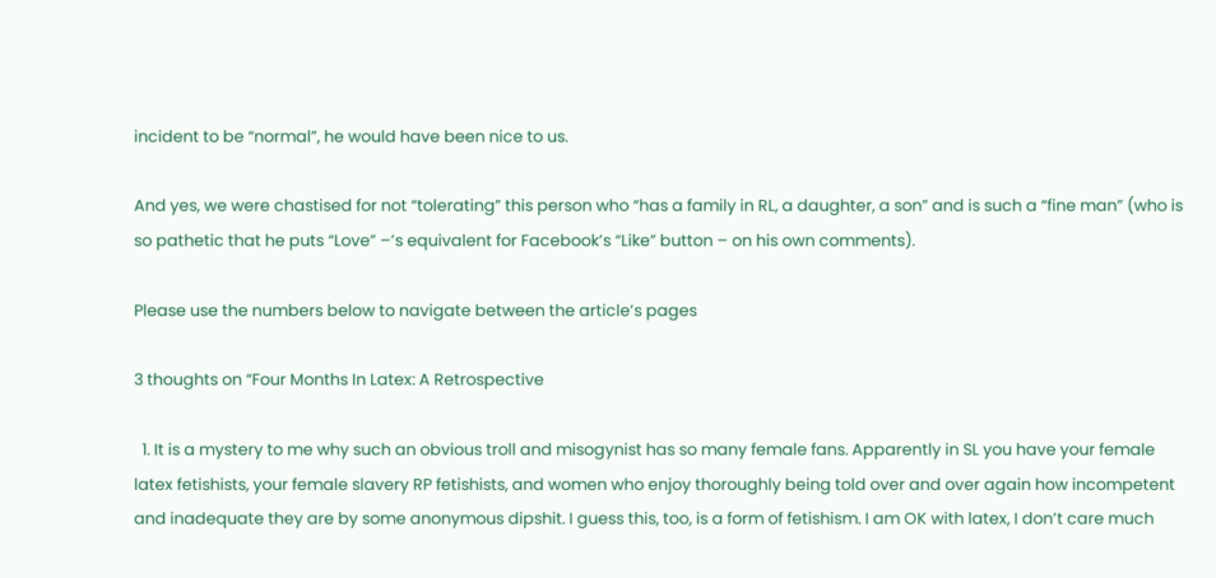incident to be “normal”, he would have been nice to us.

And yes, we were chastised for not “tolerating” this person who “has a family in RL, a daughter, a son” and is such a “fine man” (who is so pathetic that he puts “Love” –’s equivalent for Facebook’s “Like” button – on his own comments).

Please use the numbers below to navigate between the article’s pages

3 thoughts on “Four Months In Latex: A Retrospective

  1. It is a mystery to me why such an obvious troll and misogynist has so many female fans. Apparently in SL you have your female latex fetishists, your female slavery RP fetishists, and women who enjoy thoroughly being told over and over again how incompetent and inadequate they are by some anonymous dipshit. I guess this, too, is a form of fetishism. I am OK with latex, I don’t care much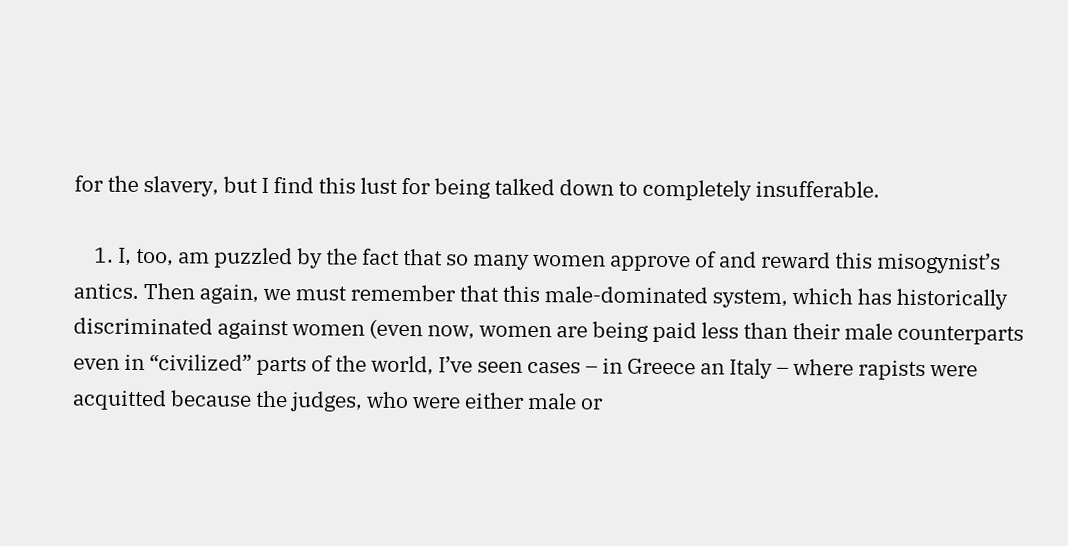for the slavery, but I find this lust for being talked down to completely insufferable.

    1. I, too, am puzzled by the fact that so many women approve of and reward this misogynist’s antics. Then again, we must remember that this male-dominated system, which has historically discriminated against women (even now, women are being paid less than their male counterparts even in “civilized” parts of the world, I’ve seen cases – in Greece an Italy – where rapists were acquitted because the judges, who were either male or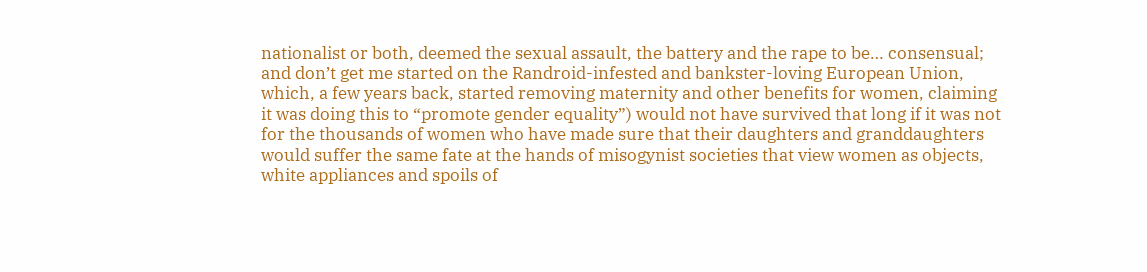nationalist or both, deemed the sexual assault, the battery and the rape to be… consensual; and don’t get me started on the Randroid-infested and bankster-loving European Union, which, a few years back, started removing maternity and other benefits for women, claiming it was doing this to “promote gender equality”) would not have survived that long if it was not for the thousands of women who have made sure that their daughters and granddaughters would suffer the same fate at the hands of misogynist societies that view women as objects, white appliances and spoils of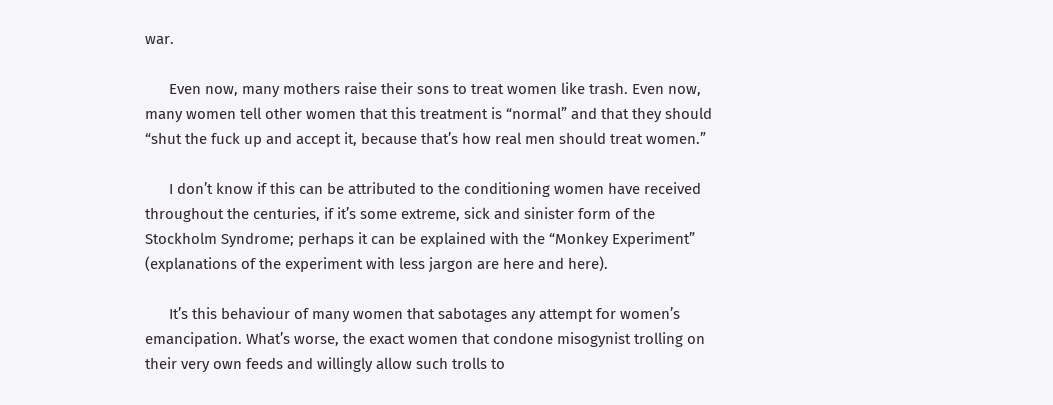war.

      Even now, many mothers raise their sons to treat women like trash. Even now, many women tell other women that this treatment is “normal” and that they should “shut the fuck up and accept it, because that’s how real men should treat women.”

      I don’t know if this can be attributed to the conditioning women have received throughout the centuries, if it’s some extreme, sick and sinister form of the Stockholm Syndrome; perhaps it can be explained with the “Monkey Experiment” (explanations of the experiment with less jargon are here and here).

      It’s this behaviour of many women that sabotages any attempt for women’s emancipation. What’s worse, the exact women that condone misogynist trolling on their very own feeds and willingly allow such trolls to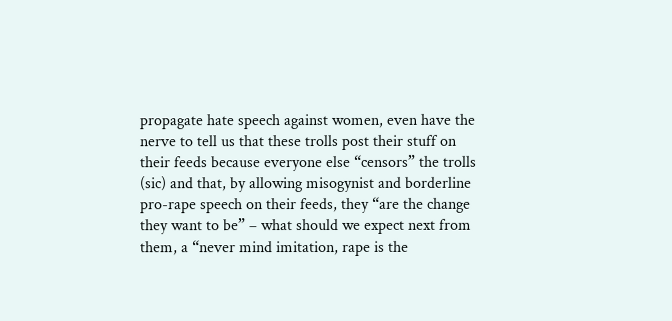propagate hate speech against women, even have the nerve to tell us that these trolls post their stuff on their feeds because everyone else “censors” the trolls (sic) and that, by allowing misogynist and borderline pro-rape speech on their feeds, they “are the change they want to be” – what should we expect next from them, a “never mind imitation, rape is the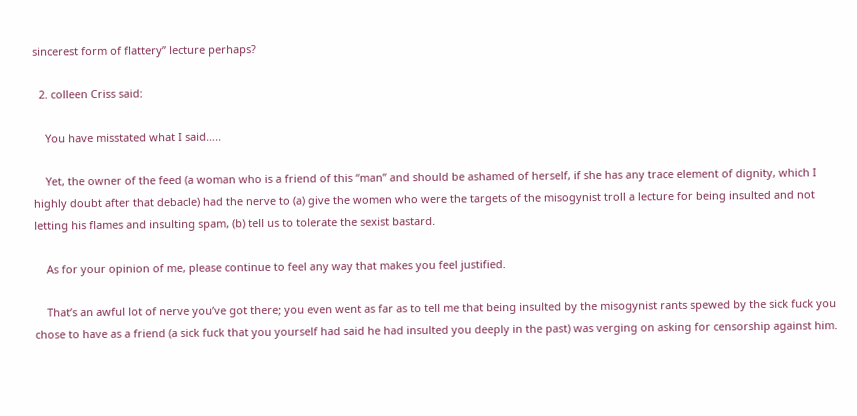sincerest form of flattery” lecture perhaps?

  2. colleen Criss said:

    You have misstated what I said…..

    Yet, the owner of the feed (a woman who is a friend of this “man” and should be ashamed of herself, if she has any trace element of dignity, which I highly doubt after that debacle) had the nerve to (a) give the women who were the targets of the misogynist troll a lecture for being insulted and not letting his flames and insulting spam, (b) tell us to tolerate the sexist bastard.

    As for your opinion of me, please continue to feel any way that makes you feel justified.

    That’s an awful lot of nerve you’ve got there; you even went as far as to tell me that being insulted by the misogynist rants spewed by the sick fuck you chose to have as a friend (a sick fuck that you yourself had said he had insulted you deeply in the past) was verging on asking for censorship against him.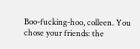Boo-fucking-hoo, colleen. You chose your friends: the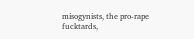misogynists, the pro-rape fucktards,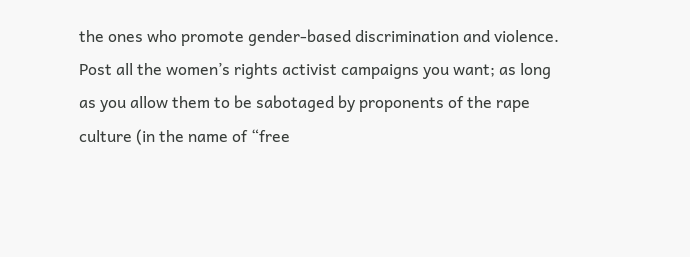the ones who promote gender-based discrimination and violence. Post all the women’s rights activist campaigns you want; as long as you allow them to be sabotaged by proponents of the rape culture (in the name of “free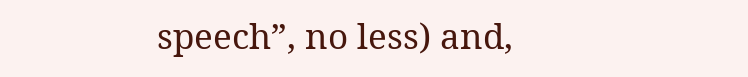speech”, no less) and,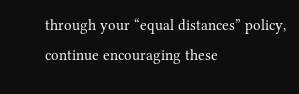through your “equal distances” policy, continue encouraging these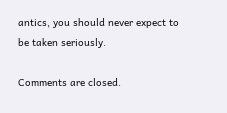antics, you should never expect to be taken seriously.

Comments are closed.